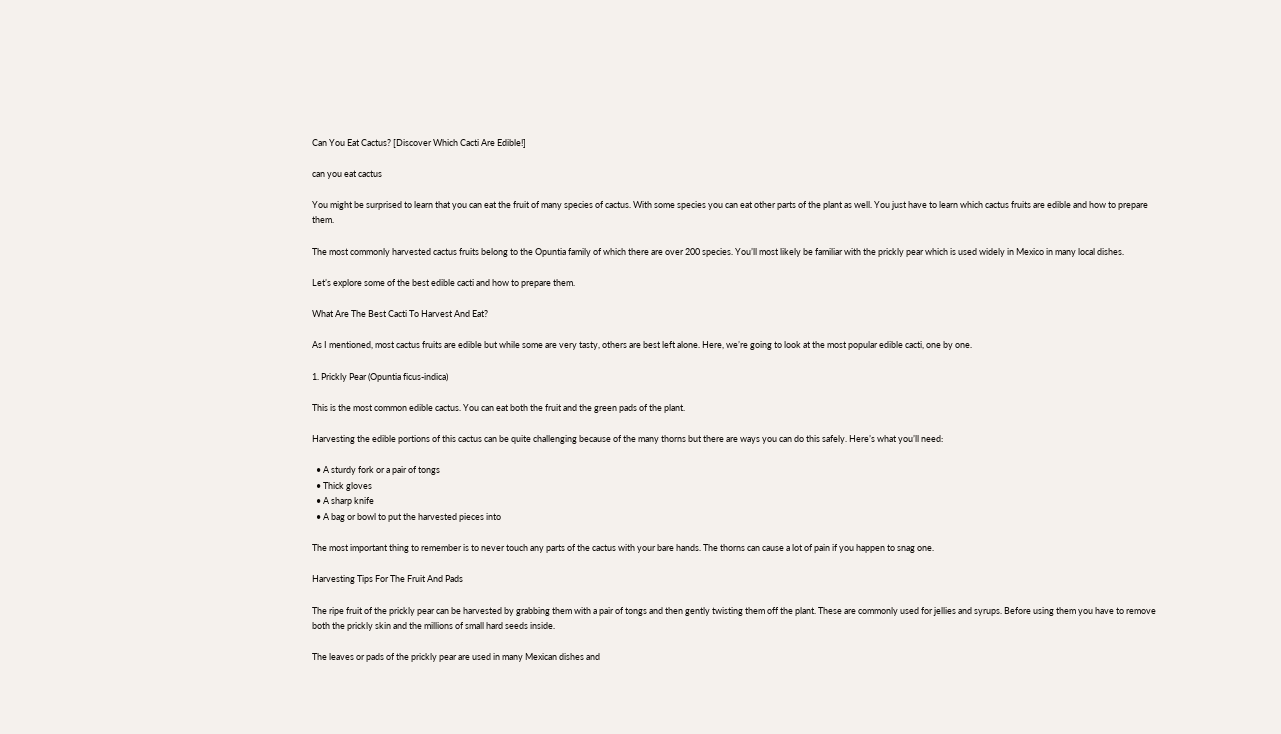Can You Eat Cactus? [Discover Which Cacti Are Edible!]

can you eat cactus

You might be surprised to learn that you can eat the fruit of many species of cactus. With some species you can eat other parts of the plant as well. You just have to learn which cactus fruits are edible and how to prepare them.

The most commonly harvested cactus fruits belong to the Opuntia family of which there are over 200 species. You’ll most likely be familiar with the prickly pear which is used widely in Mexico in many local dishes.

Let’s explore some of the best edible cacti and how to prepare them.

What Are The Best Cacti To Harvest And Eat?

As I mentioned, most cactus fruits are edible but while some are very tasty, others are best left alone. Here, we’re going to look at the most popular edible cacti, one by one.

1. Prickly Pear (Opuntia ficus-indica)

This is the most common edible cactus. You can eat both the fruit and the green pads of the plant.

Harvesting the edible portions of this cactus can be quite challenging because of the many thorns but there are ways you can do this safely. Here’s what you’ll need:

  • A sturdy fork or a pair of tongs
  • Thick gloves
  • A sharp knife
  • A bag or bowl to put the harvested pieces into

The most important thing to remember is to never touch any parts of the cactus with your bare hands. The thorns can cause a lot of pain if you happen to snag one.

Harvesting Tips For The Fruit And Pads

The ripe fruit of the prickly pear can be harvested by grabbing them with a pair of tongs and then gently twisting them off the plant. These are commonly used for jellies and syrups. Before using them you have to remove both the prickly skin and the millions of small hard seeds inside.

The leaves or pads of the prickly pear are used in many Mexican dishes and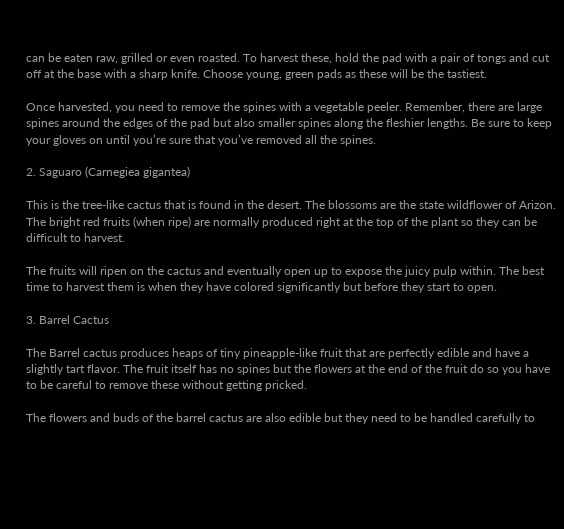can be eaten raw, grilled or even roasted. To harvest these, hold the pad with a pair of tongs and cut off at the base with a sharp knife. Choose young, green pads as these will be the tastiest.

Once harvested, you need to remove the spines with a vegetable peeler. Remember, there are large spines around the edges of the pad but also smaller spines along the fleshier lengths. Be sure to keep your gloves on until you’re sure that you’ve removed all the spines.

2. Saguaro (Carnegiea gigantea)

This is the tree-like cactus that is found in the desert. The blossoms are the state wildflower of Arizon. The bright red fruits (when ripe) are normally produced right at the top of the plant so they can be difficult to harvest.

The fruits will ripen on the cactus and eventually open up to expose the juicy pulp within. The best time to harvest them is when they have colored significantly but before they start to open.

3. Barrel Cactus

The Barrel cactus produces heaps of tiny pineapple-like fruit that are perfectly edible and have a slightly tart flavor. The fruit itself has no spines but the flowers at the end of the fruit do so you have to be careful to remove these without getting pricked.

The flowers and buds of the barrel cactus are also edible but they need to be handled carefully to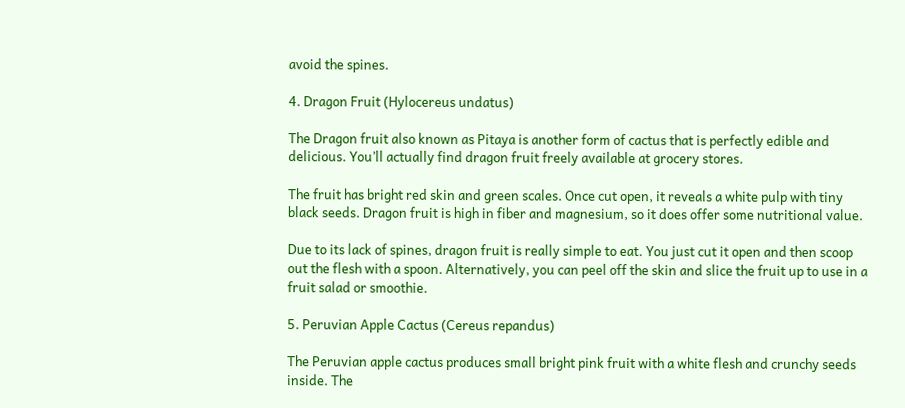avoid the spines.

4. Dragon Fruit (Hylocereus undatus)

The Dragon fruit also known as Pitaya is another form of cactus that is perfectly edible and delicious. You’ll actually find dragon fruit freely available at grocery stores.

The fruit has bright red skin and green scales. Once cut open, it reveals a white pulp with tiny black seeds. Dragon fruit is high in fiber and magnesium, so it does offer some nutritional value.

Due to its lack of spines, dragon fruit is really simple to eat. You just cut it open and then scoop out the flesh with a spoon. Alternatively, you can peel off the skin and slice the fruit up to use in a fruit salad or smoothie.

5. Peruvian Apple Cactus (Cereus repandus)

The Peruvian apple cactus produces small bright pink fruit with a white flesh and crunchy seeds inside. The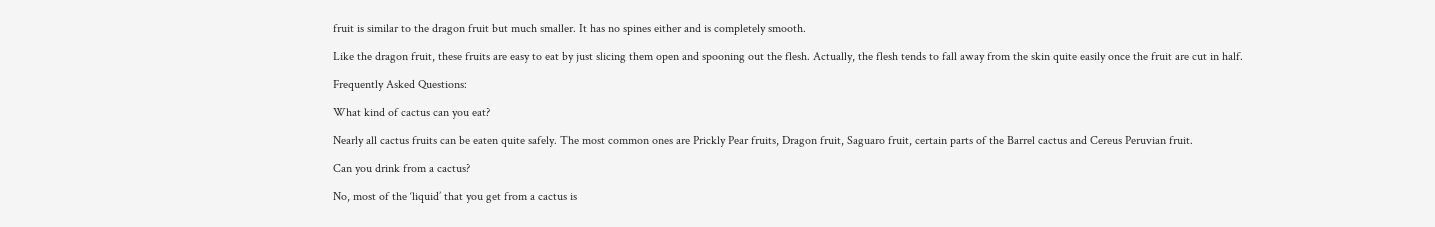fruit is similar to the dragon fruit but much smaller. It has no spines either and is completely smooth.

Like the dragon fruit, these fruits are easy to eat by just slicing them open and spooning out the flesh. Actually, the flesh tends to fall away from the skin quite easily once the fruit are cut in half.

Frequently Asked Questions:

What kind of cactus can you eat?

Nearly all cactus fruits can be eaten quite safely. The most common ones are Prickly Pear fruits, Dragon fruit, Saguaro fruit, certain parts of the Barrel cactus and Cereus Peruvian fruit.

Can you drink from a cactus?

No, most of the ‘liquid’ that you get from a cactus is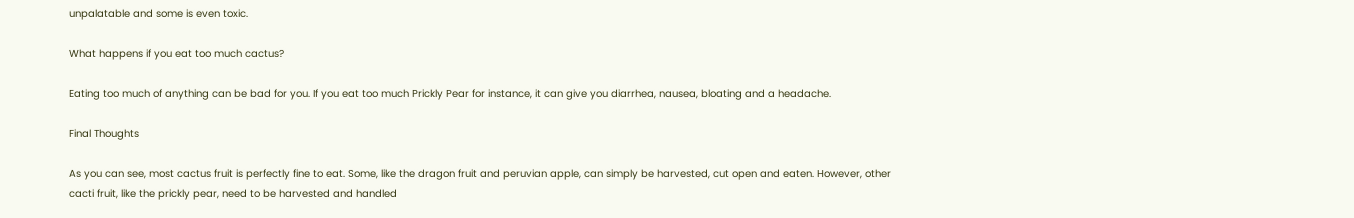unpalatable and some is even toxic.

What happens if you eat too much cactus?

Eating too much of anything can be bad for you. If you eat too much Prickly Pear for instance, it can give you diarrhea, nausea, bloating and a headache.

Final Thoughts

As you can see, most cactus fruit is perfectly fine to eat. Some, like the dragon fruit and peruvian apple, can simply be harvested, cut open and eaten. However, other cacti fruit, like the prickly pear, need to be harvested and handled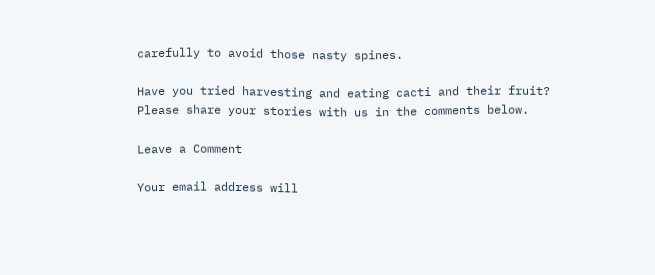carefully to avoid those nasty spines.

Have you tried harvesting and eating cacti and their fruit? Please share your stories with us in the comments below.

Leave a Comment

Your email address will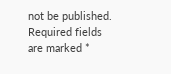not be published. Required fields are marked *